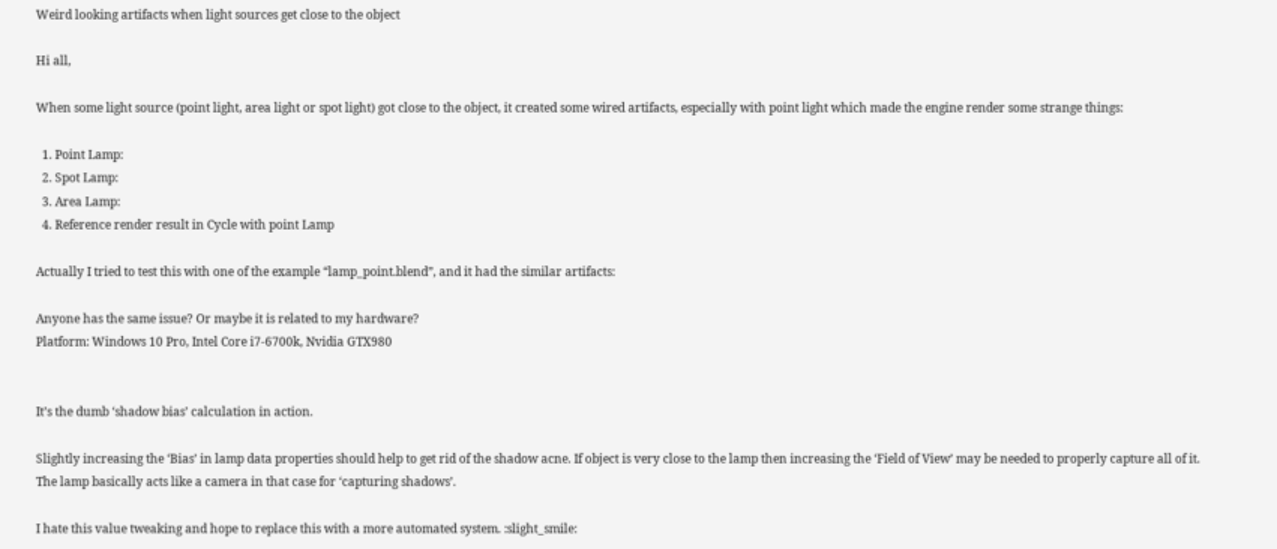Weird looking artifacts when light sources get close to the object

Hi all,

When some light source (point light, area light or spot light) got close to the object, it created some wired artifacts, especially with point light which made the engine render some strange things:

  1. Point Lamp:
  2. Spot Lamp:
  3. Area Lamp:
  4. Reference render result in Cycle with point Lamp

Actually I tried to test this with one of the example “lamp_point.blend”, and it had the similar artifacts:

Anyone has the same issue? Or maybe it is related to my hardware?
Platform: Windows 10 Pro, Intel Core i7-6700k, Nvidia GTX980


It’s the dumb ‘shadow bias’ calculation in action.

Slightly increasing the ‘Bias’ in lamp data properties should help to get rid of the shadow acne. If object is very close to the lamp then increasing the ‘Field of View’ may be needed to properly capture all of it. The lamp basically acts like a camera in that case for ‘capturing shadows’.

I hate this value tweaking and hope to replace this with a more automated system. :slight_smile: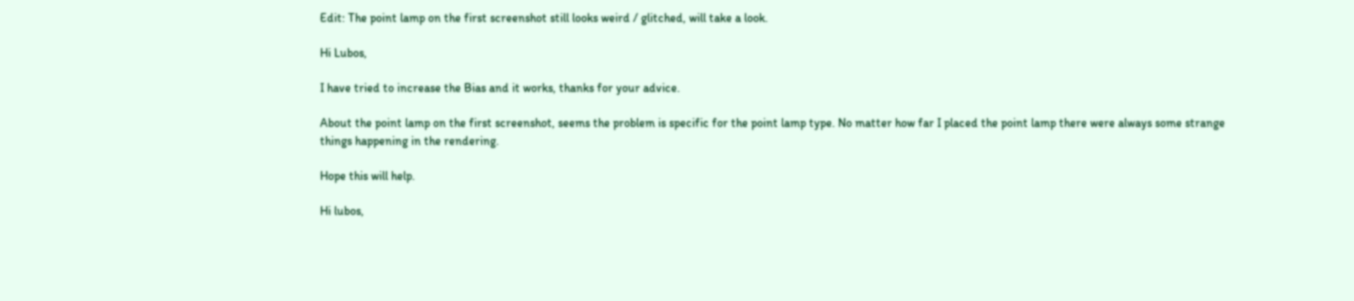Edit: The point lamp on the first screenshot still looks weird / glitched, will take a look.

Hi Lubos,

I have tried to increase the Bias and it works, thanks for your advice.

About the point lamp on the first screenshot, seems the problem is specific for the point lamp type. No matter how far I placed the point lamp there were always some strange things happening in the rendering.

Hope this will help.

Hi lubos,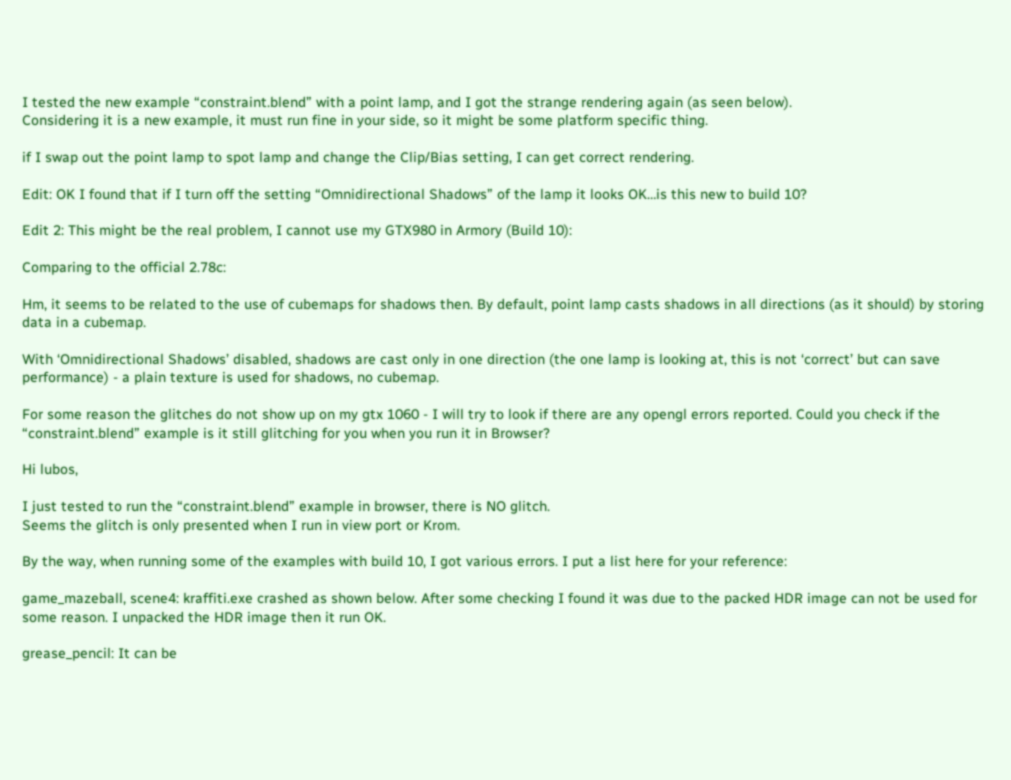I tested the new example “constraint.blend” with a point lamp, and I got the strange rendering again (as seen below).
Considering it is a new example, it must run fine in your side, so it might be some platform specific thing.

if I swap out the point lamp to spot lamp and change the Clip/Bias setting, I can get correct rendering.

Edit: OK I found that if I turn off the setting “Omnidirectional Shadows” of the lamp it looks OK…is this new to build 10?

Edit 2: This might be the real problem, I cannot use my GTX980 in Armory (Build 10):

Comparing to the official 2.78c:

Hm, it seems to be related to the use of cubemaps for shadows then. By default, point lamp casts shadows in all directions (as it should) by storing data in a cubemap.

With ‘Omnidirectional Shadows’ disabled, shadows are cast only in one direction (the one lamp is looking at, this is not ‘correct’ but can save performance) - a plain texture is used for shadows, no cubemap.

For some reason the glitches do not show up on my gtx 1060 - I will try to look if there are any opengl errors reported. Could you check if the “constraint.blend” example is it still glitching for you when you run it in Browser?

Hi lubos,

I just tested to run the “constraint.blend” example in browser, there is NO glitch.
Seems the glitch is only presented when I run in view port or Krom.

By the way, when running some of the examples with build 10, I got various errors. I put a list here for your reference:

game_mazeball, scene4: kraffiti.exe crashed as shown below. After some checking I found it was due to the packed HDR image can not be used for some reason. I unpacked the HDR image then it run OK.

grease_pencil: It can be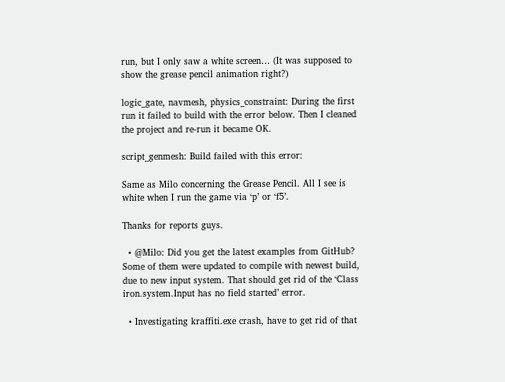run, but I only saw a white screen… (It was supposed to show the grease pencil animation right?)

logic_gate, navmesh, physics_constraint: During the first run it failed to build with the error below. Then I cleaned the project and re-run it became OK.

script_genmesh: Build failed with this error:

Same as Milo concerning the Grease Pencil. All I see is white when I run the game via ‘p’ or ‘f5’.

Thanks for reports guys.

  • @Milo: Did you get the latest examples from GitHub? Some of them were updated to compile with newest build, due to new input system. That should get rid of the ‘Class iron.system.Input has no field started’ error.

  • Investigating kraffiti.exe crash, have to get rid of that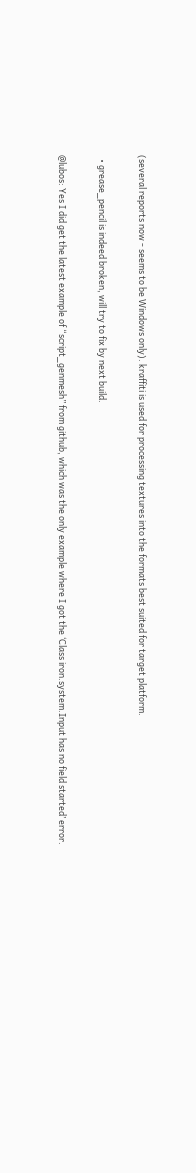(several reports now - seems to be Windows only). kraffiti is used for processing textures into the formats best suited for target platform.

  • grease_pencil is indeed broken, will try to fix by next build.

@lubos: Yes I did get the latest example of “script_genmesh” from github, which was the only example where I got the ‘Class iron.system.Input has no field started’ error.